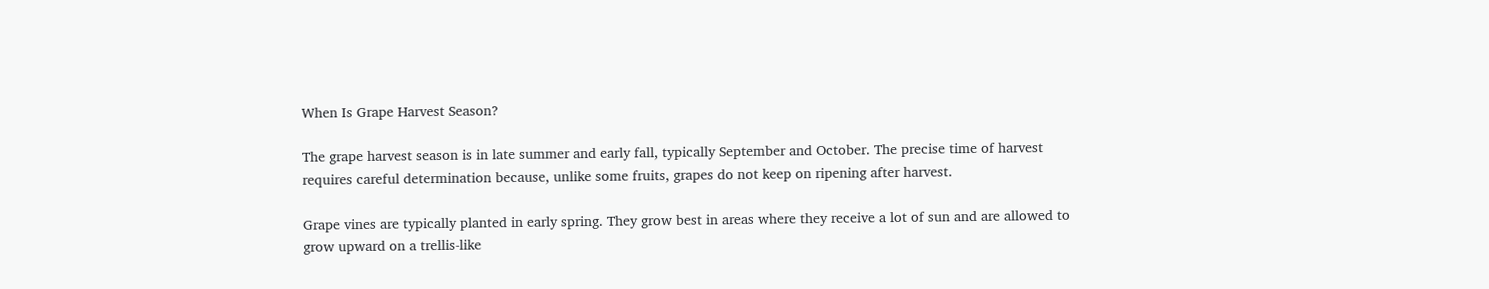When Is Grape Harvest Season?

The grape harvest season is in late summer and early fall, typically September and October. The precise time of harvest requires careful determination because, unlike some fruits, grapes do not keep on ripening after harvest.

Grape vines are typically planted in early spring. They grow best in areas where they receive a lot of sun and are allowed to grow upward on a trellis-like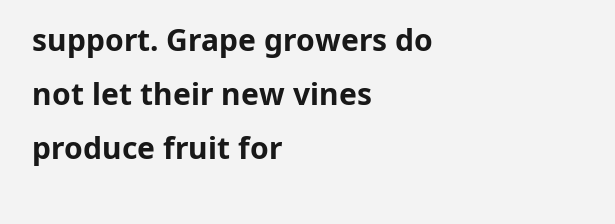support. Grape growers do not let their new vines produce fruit for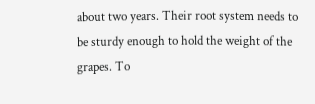about two years. Their root system needs to be sturdy enough to hold the weight of the grapes. To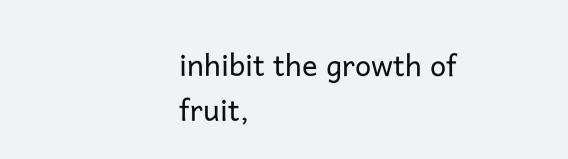inhibit the growth of fruit,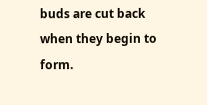buds are cut back when they begin to form.